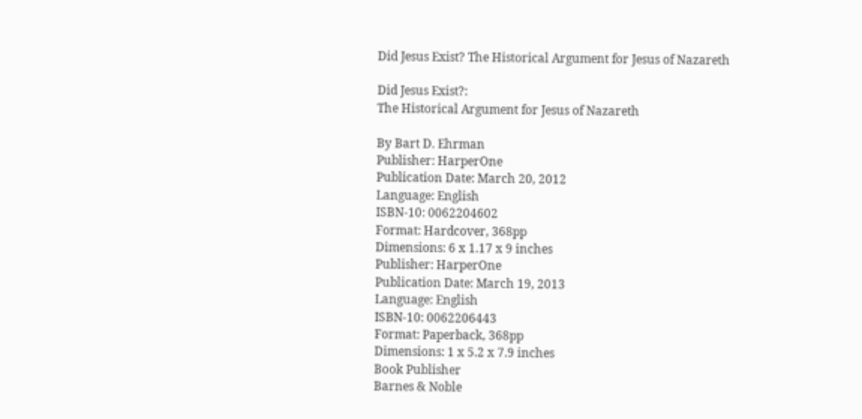Did Jesus Exist? The Historical Argument for Jesus of Nazareth

Did Jesus Exist?:
The Historical Argument for Jesus of Nazareth

By Bart D. Ehrman
Publisher: HarperOne
Publication Date: March 20, 2012
Language: English
ISBN-10: 0062204602
Format: Hardcover, 368pp
Dimensions: 6 x 1.17 x 9 inches
Publisher: HarperOne
Publication Date: March 19, 2013
Language: English
ISBN-10: 0062206443
Format: Paperback, 368pp
Dimensions: 1 x 5.2 x 7.9 inches
Book Publisher
Barnes & Noble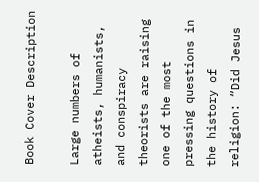Book Cover Description

Large numbers of atheists, humanists, and conspiracy theorists are raising one of the most pressing questions in the history of religion: “Did Jesus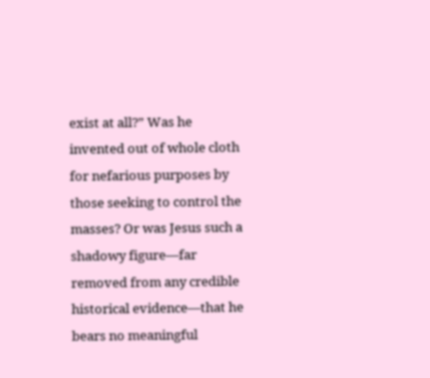exist at all?” Was he invented out of whole cloth for nefarious purposes by those seeking to control the masses? Or was Jesus such a shadowy figure—far removed from any credible historical evidence—that he bears no meaningful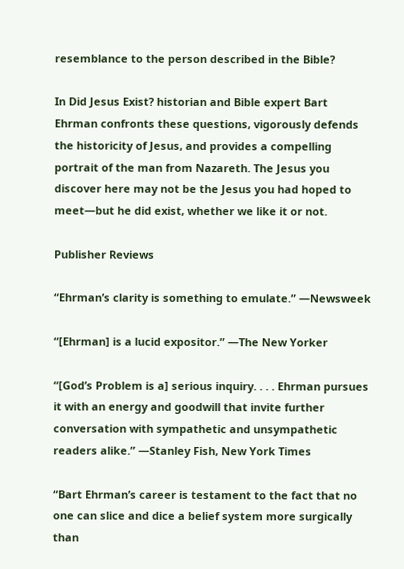resemblance to the person described in the Bible?

In Did Jesus Exist? historian and Bible expert Bart Ehrman confronts these questions, vigorously defends the historicity of Jesus, and provides a compelling portrait of the man from Nazareth. The Jesus you discover here may not be the Jesus you had hoped to meet—but he did exist, whether we like it or not.

Publisher Reviews

“Ehrman’s clarity is something to emulate.” —Newsweek

“[Ehrman] is a lucid expositor.” —The New Yorker

“[God’s Problem is a] serious inquiry. . . . Ehrman pursues it with an energy and goodwill that invite further conversation with sympathetic and unsympathetic readers alike.” —Stanley Fish, New York Times

“Bart Ehrman’s career is testament to the fact that no one can slice and dice a belief system more surgically than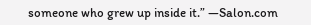someone who grew up inside it.” —Salon.com